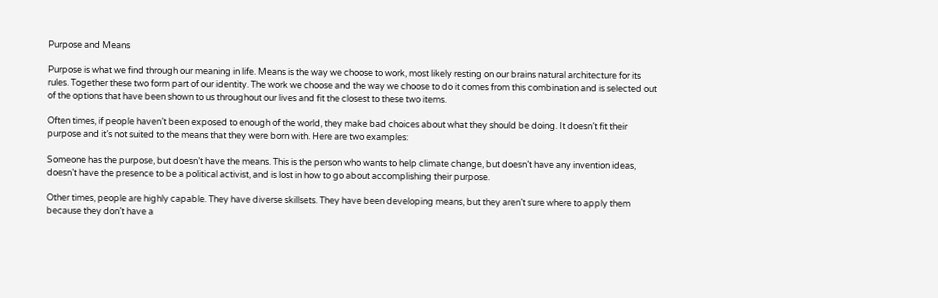Purpose and Means

Purpose is what we find through our meaning in life. Means is the way we choose to work, most likely resting on our brains natural architecture for its rules. Together these two form part of our identity. The work we choose and the way we choose to do it comes from this combination and is selected out of the options that have been shown to us throughout our lives and fit the closest to these two items.

Often times, if people haven’t been exposed to enough of the world, they make bad choices about what they should be doing. It doesn’t fit their purpose and it’s not suited to the means that they were born with. Here are two examples:

Someone has the purpose, but doesn’t have the means. This is the person who wants to help climate change, but doesn’t have any invention ideas, doesn’t have the presence to be a political activist, and is lost in how to go about accomplishing their purpose.

Other times, people are highly capable. They have diverse skillsets. They have been developing means, but they aren’t sure where to apply them because they don’t have a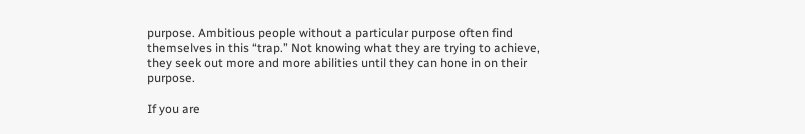purpose. Ambitious people without a particular purpose often find themselves in this “trap.” Not knowing what they are trying to achieve, they seek out more and more abilities until they can hone in on their purpose.

If you are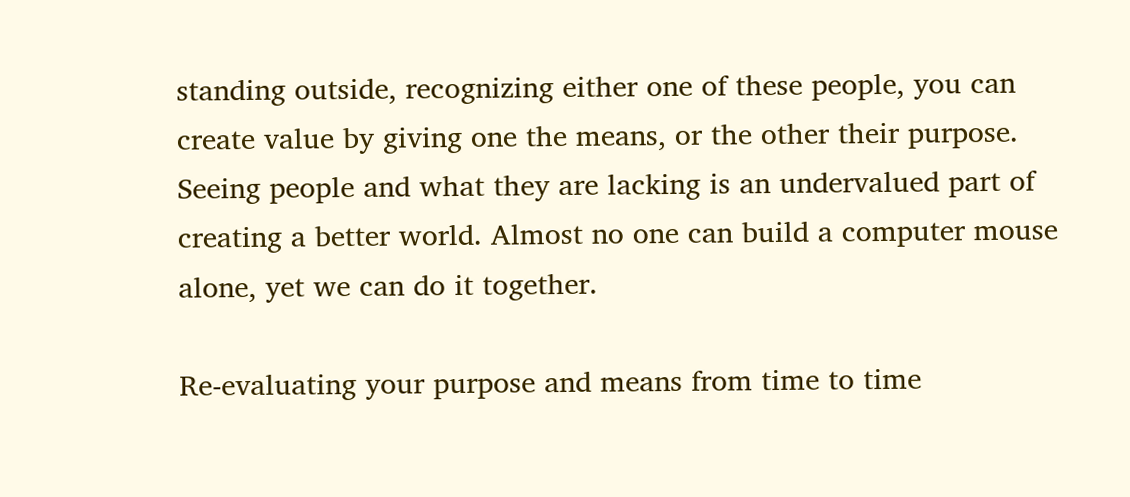standing outside, recognizing either one of these people, you can create value by giving one the means, or the other their purpose. Seeing people and what they are lacking is an undervalued part of creating a better world. Almost no one can build a computer mouse alone, yet we can do it together.

Re-evaluating your purpose and means from time to time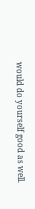would do yourself good as well.